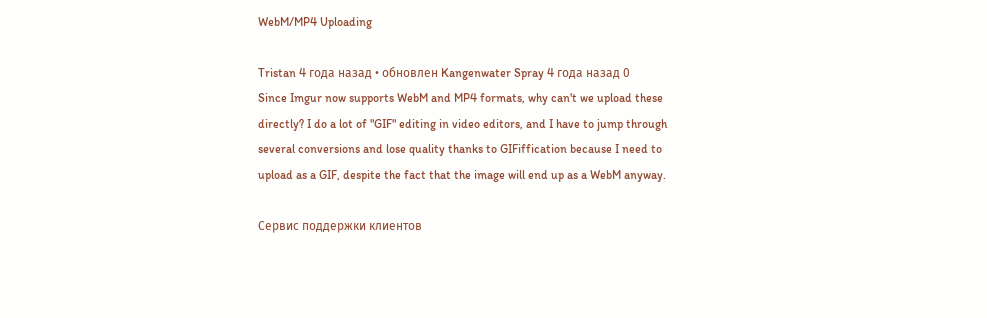WebM/MP4 Uploading

Tristan 4 года назад • обновлен Kangenwater Spray 4 года назад 0
Since Imgur now supports WebM and MP4 formats, why can't we upload these directly? I do a lot of "GIF" editing in video editors, and I have to jump through several conversions and lose quality thanks to GIFiffication because I need to upload as a GIF, despite the fact that the image will end up as a WebM anyway.

Сервис поддержки клиентов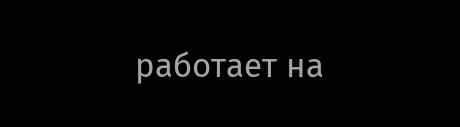работает на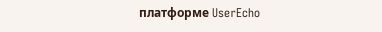платформе UserEcho